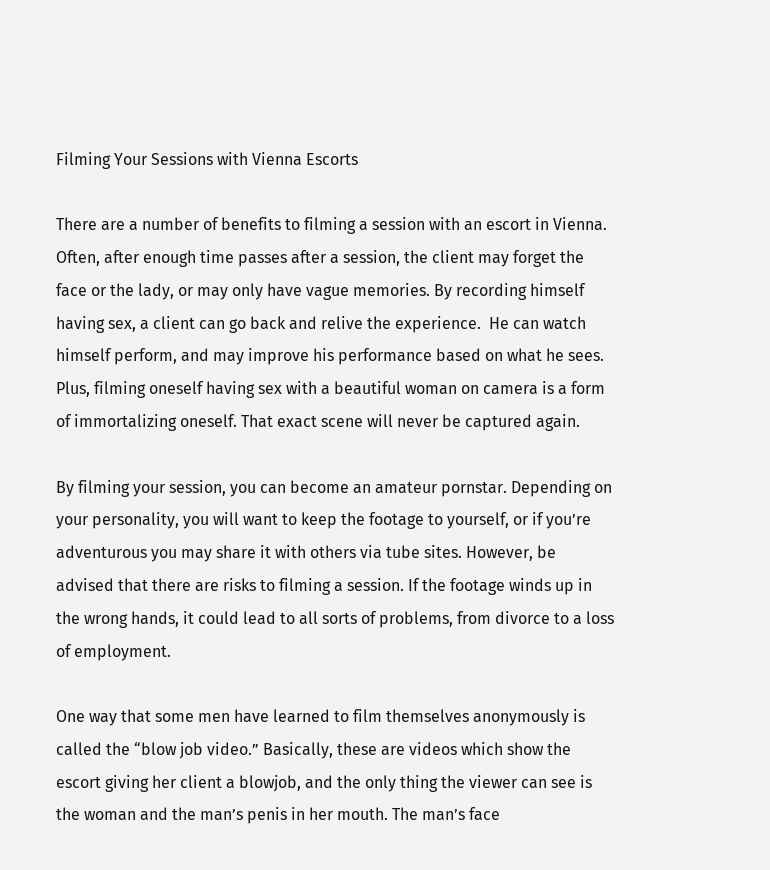Filming Your Sessions with Vienna Escorts

There are a number of benefits to filming a session with an escort in Vienna. Often, after enough time passes after a session, the client may forget the face or the lady, or may only have vague memories. By recording himself having sex, a client can go back and relive the experience.  He can watch himself perform, and may improve his performance based on what he sees. Plus, filming oneself having sex with a beautiful woman on camera is a form of immortalizing oneself. That exact scene will never be captured again.

By filming your session, you can become an amateur pornstar. Depending on your personality, you will want to keep the footage to yourself, or if you’re adventurous you may share it with others via tube sites. However, be advised that there are risks to filming a session. If the footage winds up in the wrong hands, it could lead to all sorts of problems, from divorce to a loss of employment.

One way that some men have learned to film themselves anonymously is called the “blow job video.” Basically, these are videos which show the escort giving her client a blowjob, and the only thing the viewer can see is the woman and the man’s penis in her mouth. The man’s face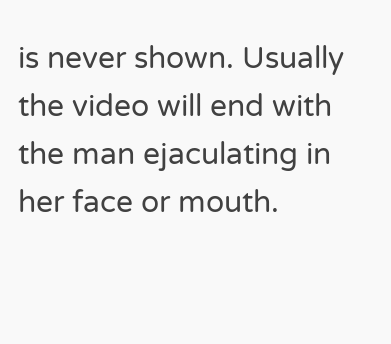is never shown. Usually the video will end with the man ejaculating in her face or mouth.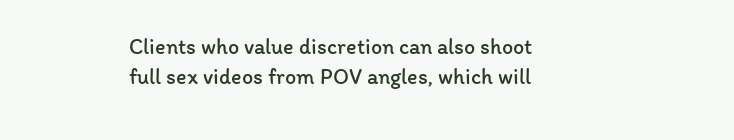Clients who value discretion can also shoot full sex videos from POV angles, which will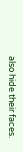also hide their faces.